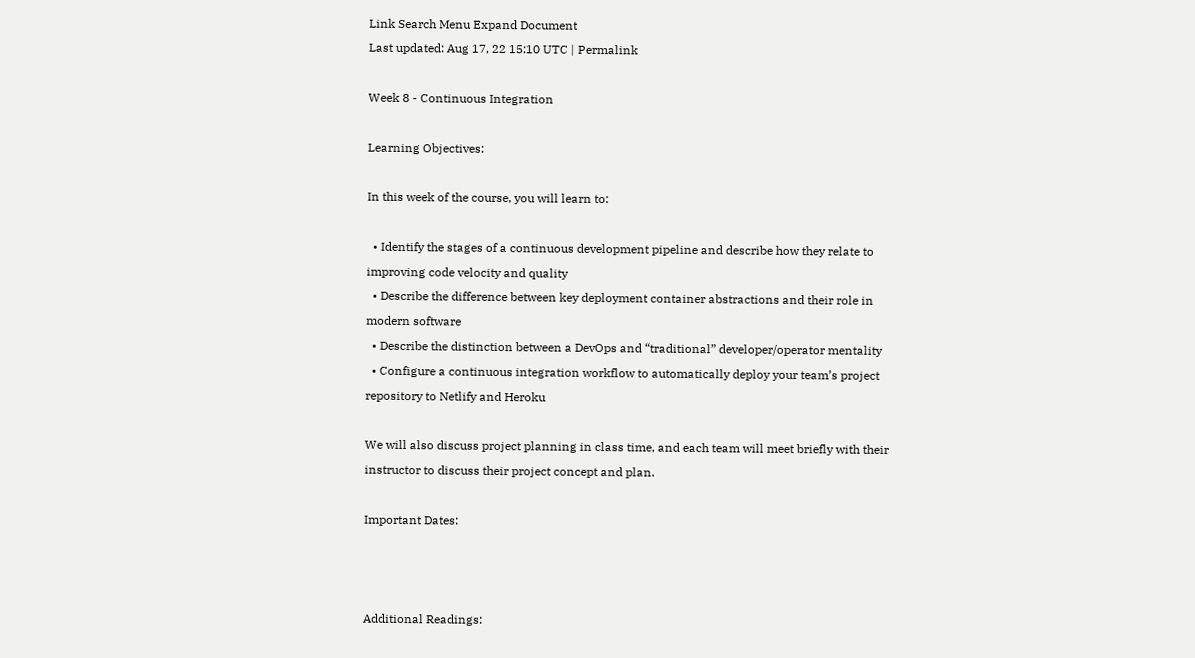Link Search Menu Expand Document
Last updated: Aug 17, 22 15:10 UTC | Permalink

Week 8 - Continuous Integration

Learning Objectives:

In this week of the course, you will learn to:

  • Identify the stages of a continuous development pipeline and describe how they relate to improving code velocity and quality
  • Describe the difference between key deployment container abstractions and their role in modern software
  • Describe the distinction between a DevOps and “traditional” developer/operator mentality
  • Configure a continuous integration workflow to automatically deploy your team’s project repository to Netlify and Heroku

We will also discuss project planning in class time, and each team will meet briefly with their instructor to discuss their project concept and plan.

Important Dates:



Additional Readings: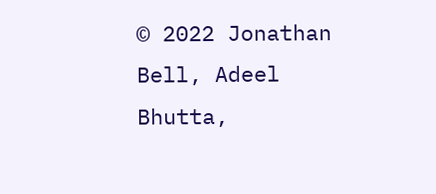© 2022 Jonathan Bell, Adeel Bhutta,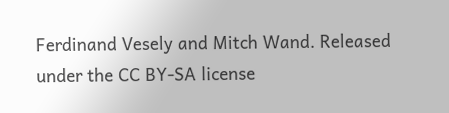Ferdinand Vesely and Mitch Wand. Released under the CC BY-SA license